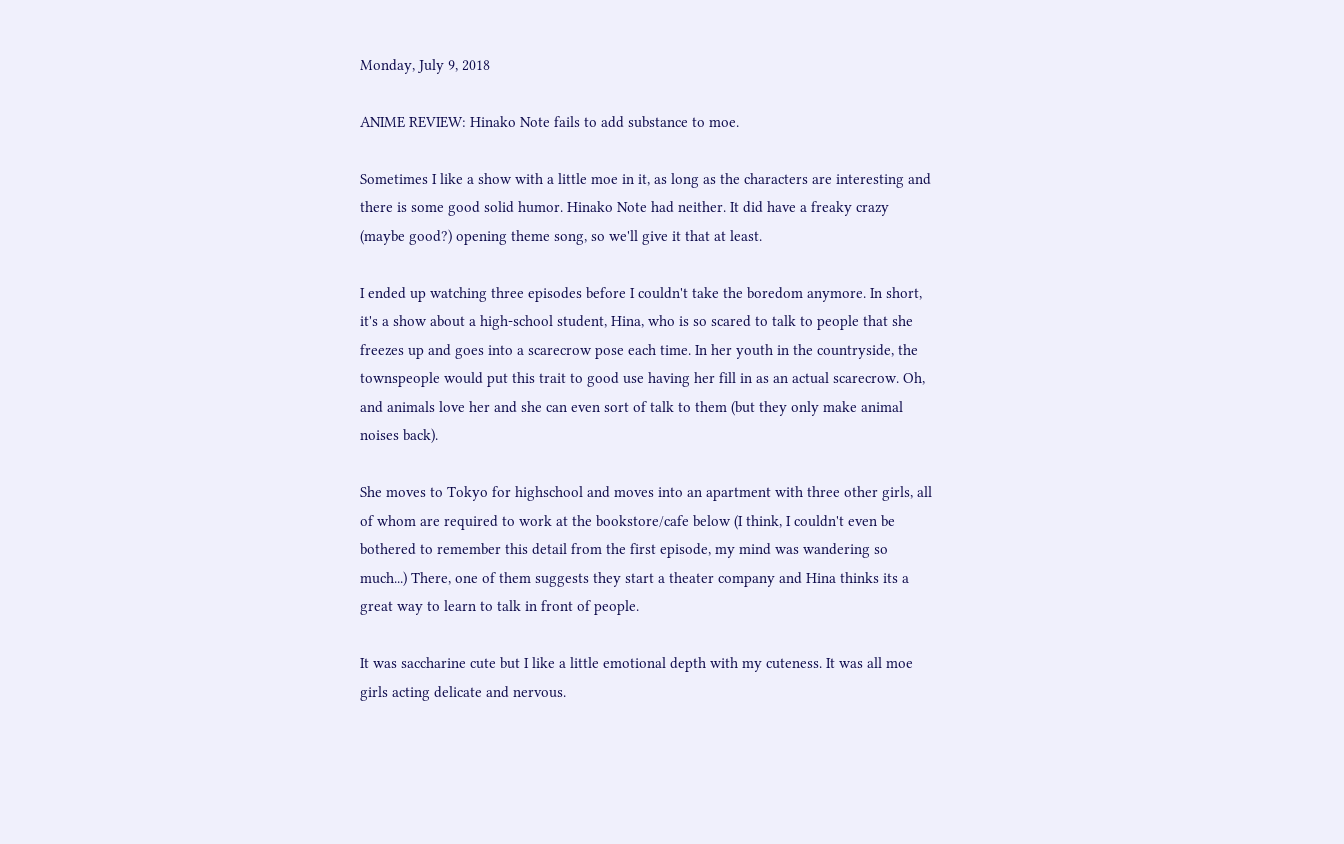Monday, July 9, 2018

ANIME REVIEW: Hinako Note fails to add substance to moe.

Sometimes I like a show with a little moe in it, as long as the characters are interesting and there is some good solid humor. Hinako Note had neither. It did have a freaky crazy (maybe good?) opening theme song, so we'll give it that at least.

I ended up watching three episodes before I couldn't take the boredom anymore. In short, it's a show about a high-school student, Hina, who is so scared to talk to people that she freezes up and goes into a scarecrow pose each time. In her youth in the countryside, the townspeople would put this trait to good use having her fill in as an actual scarecrow. Oh, and animals love her and she can even sort of talk to them (but they only make animal noises back).

She moves to Tokyo for highschool and moves into an apartment with three other girls, all of whom are required to work at the bookstore/cafe below (I think, I couldn't even be bothered to remember this detail from the first episode, my mind was wandering so much...) There, one of them suggests they start a theater company and Hina thinks its a great way to learn to talk in front of people.

It was saccharine cute but I like a little emotional depth with my cuteness. It was all moe girls acting delicate and nervous.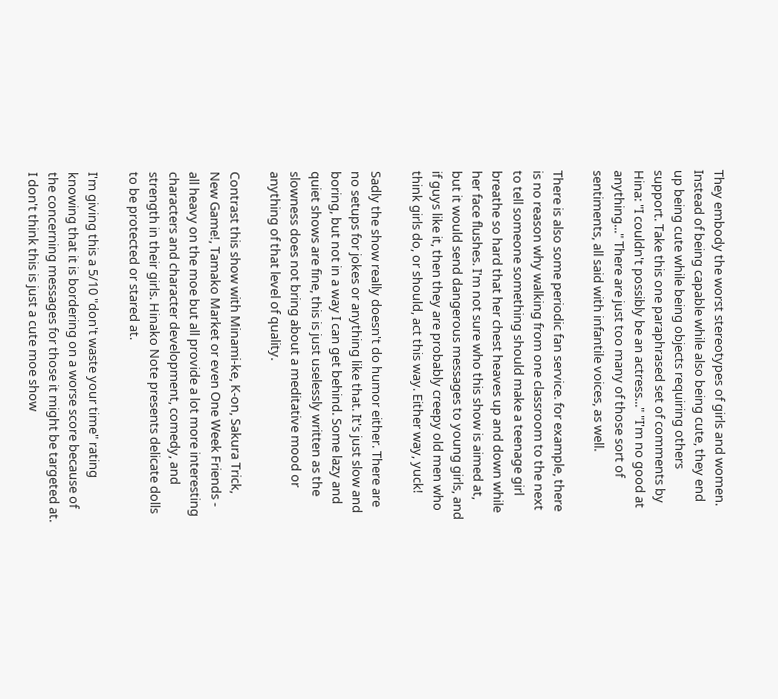They embody the worst stereotypes of girls and women. Instead of being capable while also being cute, they end up being cute while being objects requiring others support. Take this one paraphrased set of comments by Hina: "I couldn't possibly be an actress..." "I'm no good at anything..." There are just too many of those sort of sentiments, all said with infantile voices, as well.

There is also some periodic fan service. for example, there is no reason why walking from one classroom to the next to tell someone something should make a teenage girl breathe so hard that her chest heaves up and down while her face flushes. I'm not sure who this show is aimed at, but it would send dangerous messages to young girls, and if guys like it, then they are probably creepy old men who think girls do, or should, act this way. Either way, yuck!

Sadly the show really doesn't do humor either. There are no setups for jokes or anything like that. It's just slow and boring, but not in a way I can get behind. Some lazy and quiet shows are fine, this is just uselessly written as the slowness does not bring about a meditative mood or anything of that level of quality.

Contrast this show with Minami-ke, K-on, Sakura Trick, New Game!, Tamako Market or even One Week Friends - all heavy on the moe but all provide a lot more interesting characters and character development, comedy, and strength in their girls. Hinako Note presents delicate dolls to be protected or stared at.

I'm giving this a 5/10 "don't waste your time" rating knowing that it is bordering on a worse score because of the concerning messages for those it might be targeted at. I don't think this is just a cute moe show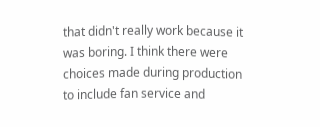that didn't really work because it was boring. I think there were choices made during production to include fan service and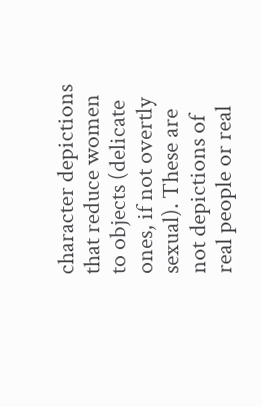character depictions that reduce women to objects (delicate ones, if not overtly sexual). These are not depictions of real people or real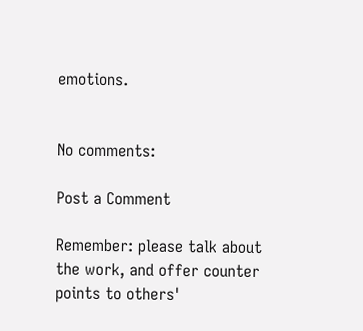emotions.


No comments:

Post a Comment

Remember: please talk about the work, and offer counter points to others'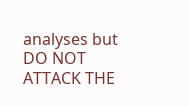analyses but DO NOT ATTACK THE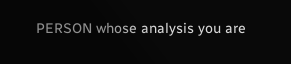PERSON whose analysis you are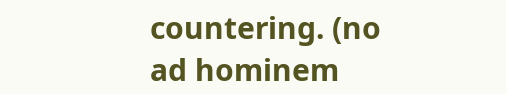countering. (no ad hominem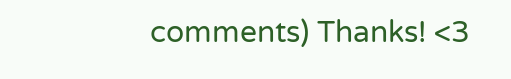comments) Thanks! <3